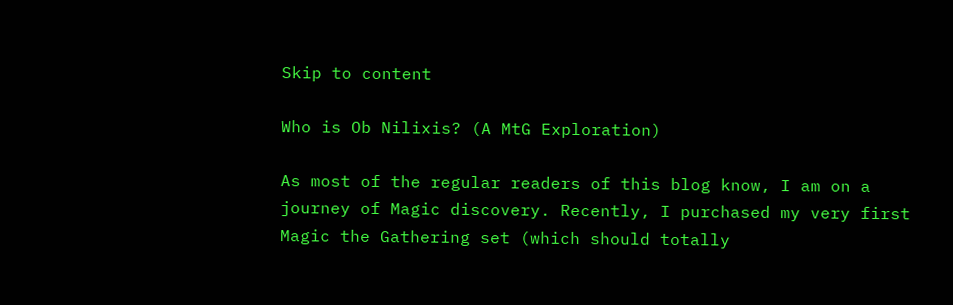Skip to content

Who is Ob Nilixis? (A MtG Exploration)

As most of the regular readers of this blog know, I am on a journey of Magic discovery. Recently, I purchased my very first Magic the Gathering set (which should totally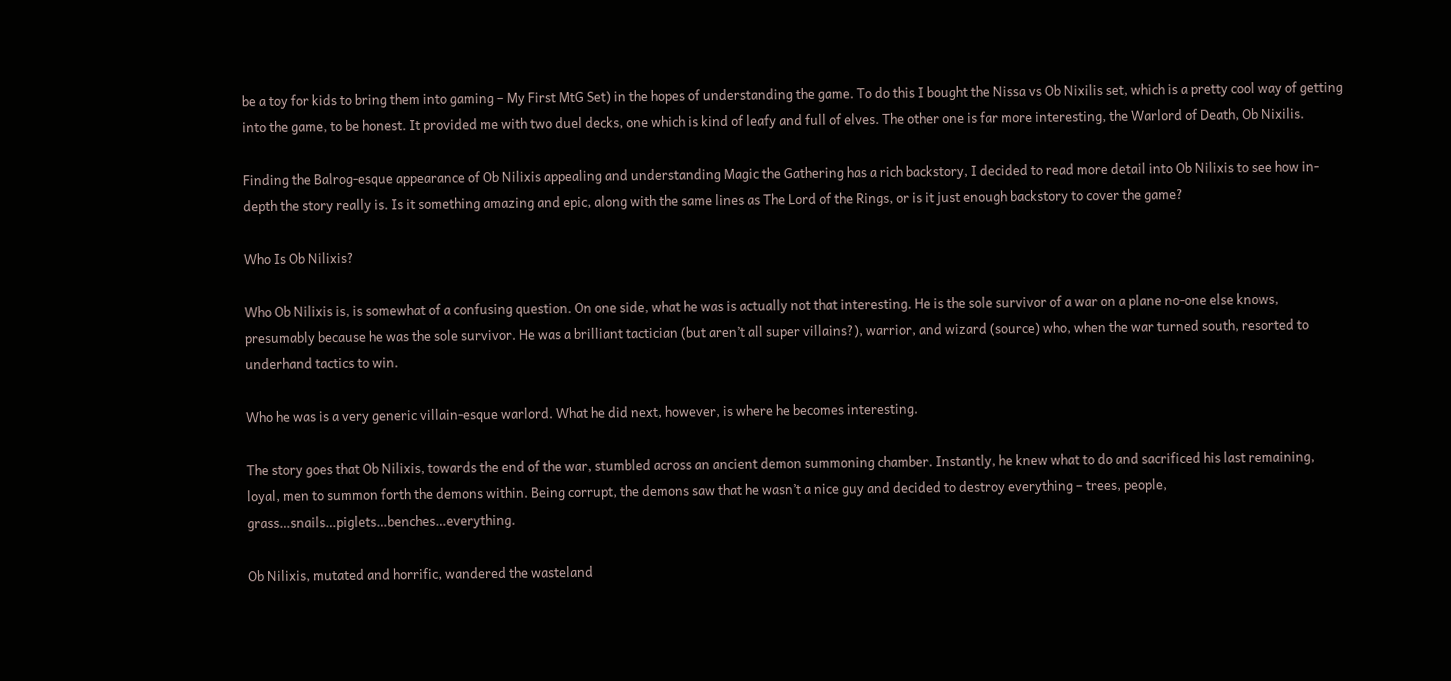be a toy for kids to bring them into gaming – My First MtG Set) in the hopes of understanding the game. To do this I bought the Nissa vs Ob Nixilis set, which is a pretty cool way of getting into the game, to be honest. It provided me with two duel decks, one which is kind of leafy and full of elves. The other one is far more interesting, the Warlord of Death, Ob Nixilis.

Finding the Balrog-esque appearance of Ob Nilixis appealing and understanding Magic the Gathering has a rich backstory, I decided to read more detail into Ob Nilixis to see how in-depth the story really is. Is it something amazing and epic, along with the same lines as The Lord of the Rings, or is it just enough backstory to cover the game?

Who Is Ob Nilixis?

Who Ob Nilixis is, is somewhat of a confusing question. On one side, what he was is actually not that interesting. He is the sole survivor of a war on a plane no-one else knows, presumably because he was the sole survivor. He was a brilliant tactician (but aren’t all super villains?), warrior, and wizard (source) who, when the war turned south, resorted to underhand tactics to win.

Who he was is a very generic villain-esque warlord. What he did next, however, is where he becomes interesting.

The story goes that Ob Nilixis, towards the end of the war, stumbled across an ancient demon summoning chamber. Instantly, he knew what to do and sacrificed his last remaining, loyal, men to summon forth the demons within. Being corrupt, the demons saw that he wasn’t a nice guy and decided to destroy everything – trees, people, grass…snails…piglets…benches…everything.

Ob Nilixis, mutated and horrific, wandered the wasteland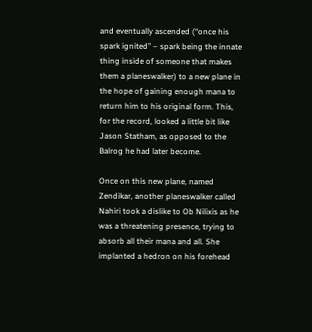and eventually ascended (“once his spark ignited” – spark being the innate thing inside of someone that makes them a planeswalker) to a new plane in the hope of gaining enough mana to return him to his original form. This, for the record, looked a little bit like Jason Statham, as opposed to the Balrog he had later become.

Once on this new plane, named Zendikar, another planeswalker called Nahiri took a dislike to Ob Nilixis as he was a threatening presence, trying to absorb all their mana and all. She implanted a hedron on his forehead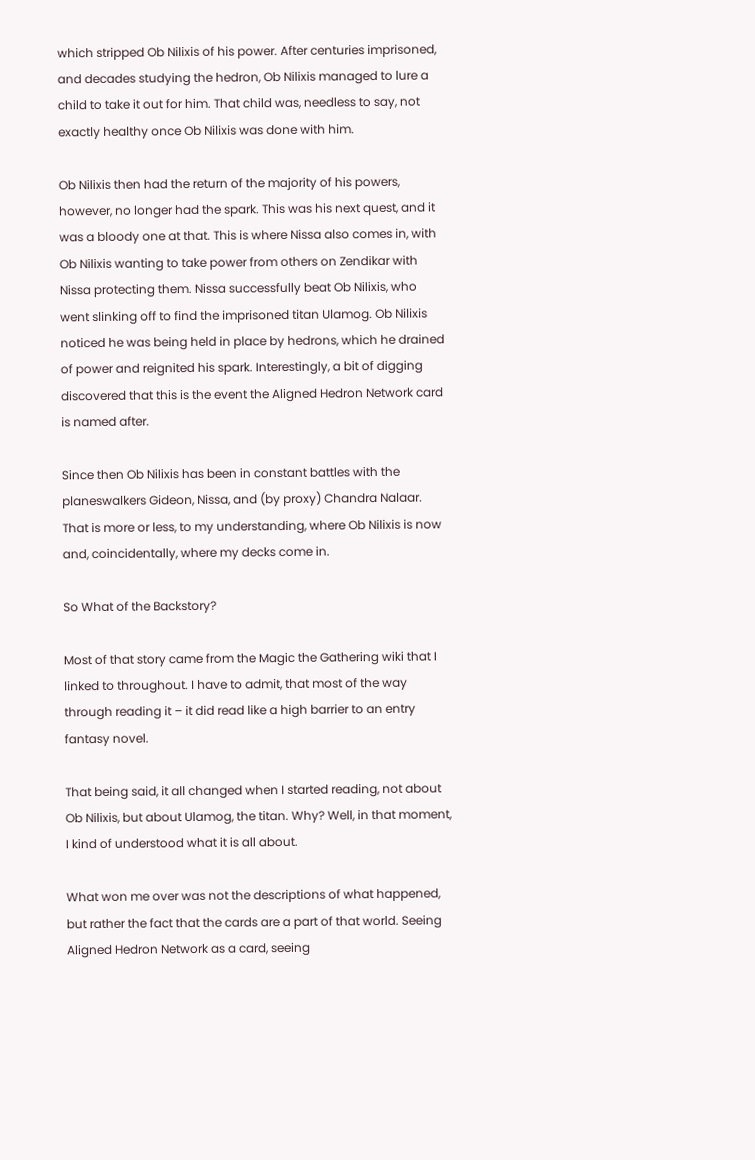which stripped Ob Nilixis of his power. After centuries imprisoned, and decades studying the hedron, Ob Nilixis managed to lure a child to take it out for him. That child was, needless to say, not exactly healthy once Ob Nilixis was done with him.

Ob Nilixis then had the return of the majority of his powers, however, no longer had the spark. This was his next quest, and it was a bloody one at that. This is where Nissa also comes in, with Ob Nilixis wanting to take power from others on Zendikar with Nissa protecting them. Nissa successfully beat Ob Nilixis, who went slinking off to find the imprisoned titan Ulamog. Ob Nilixis noticed he was being held in place by hedrons, which he drained of power and reignited his spark. Interestingly, a bit of digging discovered that this is the event the Aligned Hedron Network card is named after.

Since then Ob Nilixis has been in constant battles with the planeswalkers Gideon, Nissa, and (by proxy) Chandra Nalaar. That is more or less, to my understanding, where Ob Nilixis is now and, coincidentally, where my decks come in.

So What of the Backstory?

Most of that story came from the Magic the Gathering wiki that I linked to throughout. I have to admit, that most of the way through reading it – it did read like a high barrier to an entry fantasy novel.

That being said, it all changed when I started reading, not about Ob Nilixis, but about Ulamog, the titan. Why? Well, in that moment, I kind of understood what it is all about.

What won me over was not the descriptions of what happened, but rather the fact that the cards are a part of that world. Seeing Aligned Hedron Network as a card, seeing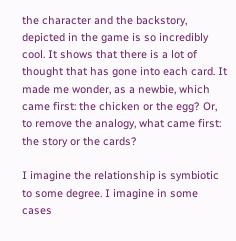the character and the backstory, depicted in the game is so incredibly cool. It shows that there is a lot of thought that has gone into each card. It made me wonder, as a newbie, which came first: the chicken or the egg? Or, to remove the analogy, what came first: the story or the cards?

I imagine the relationship is symbiotic to some degree. I imagine in some cases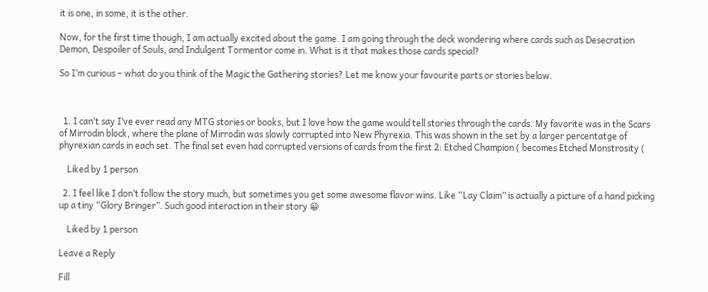it is one, in some, it is the other.

Now, for the first time though, I am actually excited about the game. I am going through the deck wondering where cards such as Desecration Demon, Despoiler of Souls, and Indulgent Tormentor come in. What is it that makes those cards special?

So I’m curious – what do you think of the Magic the Gathering stories? Let me know your favourite parts or stories below.



  1. I can’t say I’ve ever read any MTG stories or books, but I love how the game would tell stories through the cards. My favorite was in the Scars of Mirrodin block, where the plane of Mirrodin was slowly corrupted into New Phyrexia. This was shown in the set by a larger percentatge of phyrexian cards in each set. The final set even had corrupted versions of cards from the first 2: Etched Champion ( becomes Etched Monstrosity (

    Liked by 1 person

  2. I feel like I don’t follow the story much, but sometimes you get some awesome flavor wins. Like “Lay Claim” is actually a picture of a hand picking up a tiny “Glory Bringer”. Such good interaction in their story 😀

    Liked by 1 person

Leave a Reply

Fill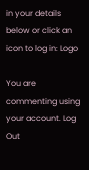in your details below or click an icon to log in: Logo

You are commenting using your account. Log Out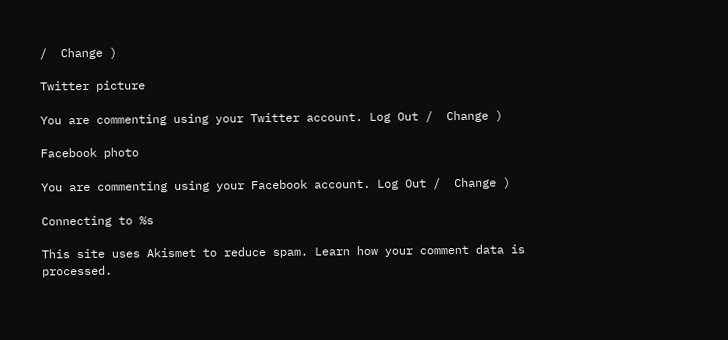/  Change )

Twitter picture

You are commenting using your Twitter account. Log Out /  Change )

Facebook photo

You are commenting using your Facebook account. Log Out /  Change )

Connecting to %s

This site uses Akismet to reduce spam. Learn how your comment data is processed.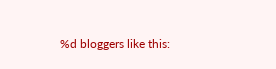%d bloggers like this: